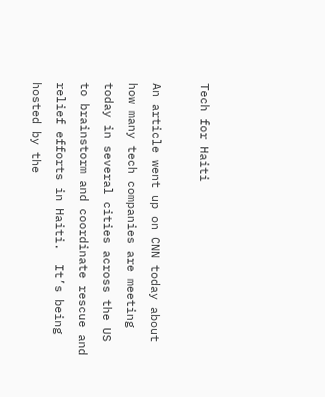Tech for Haiti

An article went up on CNN today about how many tech companies are meeting today in several cities across the US to brainstorm and coordinate rescue and relief efforts in Haiti.  It’s being hosted by the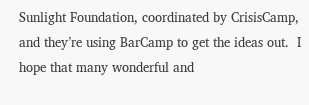Sunlight Foundation, coordinated by CrisisCamp, and they’re using BarCamp to get the ideas out.  I hope that many wonderful and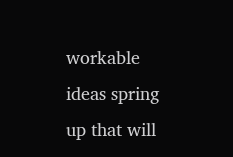workable ideas spring up that will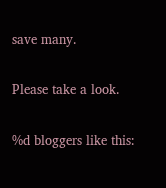save many.

Please take a look.

%d bloggers like this: